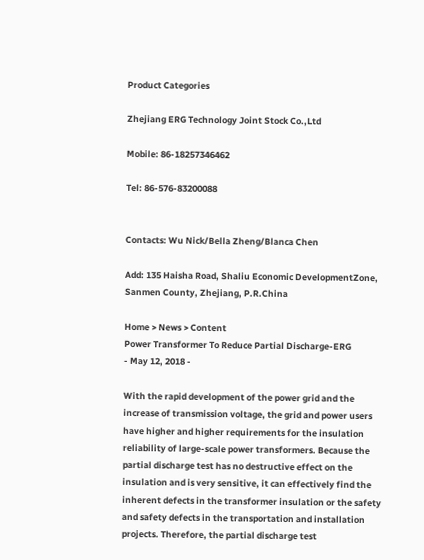Product Categories

Zhejiang ERG Technology Joint Stock Co.,Ltd

Mobile: 86-18257346462

Tel: 86-576-83200088


Contacts: Wu Nick/Bella Zheng/Blanca Chen

Add: 135 Haisha Road, Shaliu Economic DevelopmentZone, Sanmen County, Zhejiang, P.R.China

Home > News > Content
Power Transformer To Reduce Partial Discharge-ERG
- May 12, 2018 -

With the rapid development of the power grid and the increase of transmission voltage, the grid and power users have higher and higher requirements for the insulation reliability of large-scale power transformers. Because the partial discharge test has no destructive effect on the insulation and is very sensitive, it can effectively find the inherent defects in the transformer insulation or the safety and safety defects in the transportation and installation projects. Therefore, the partial discharge test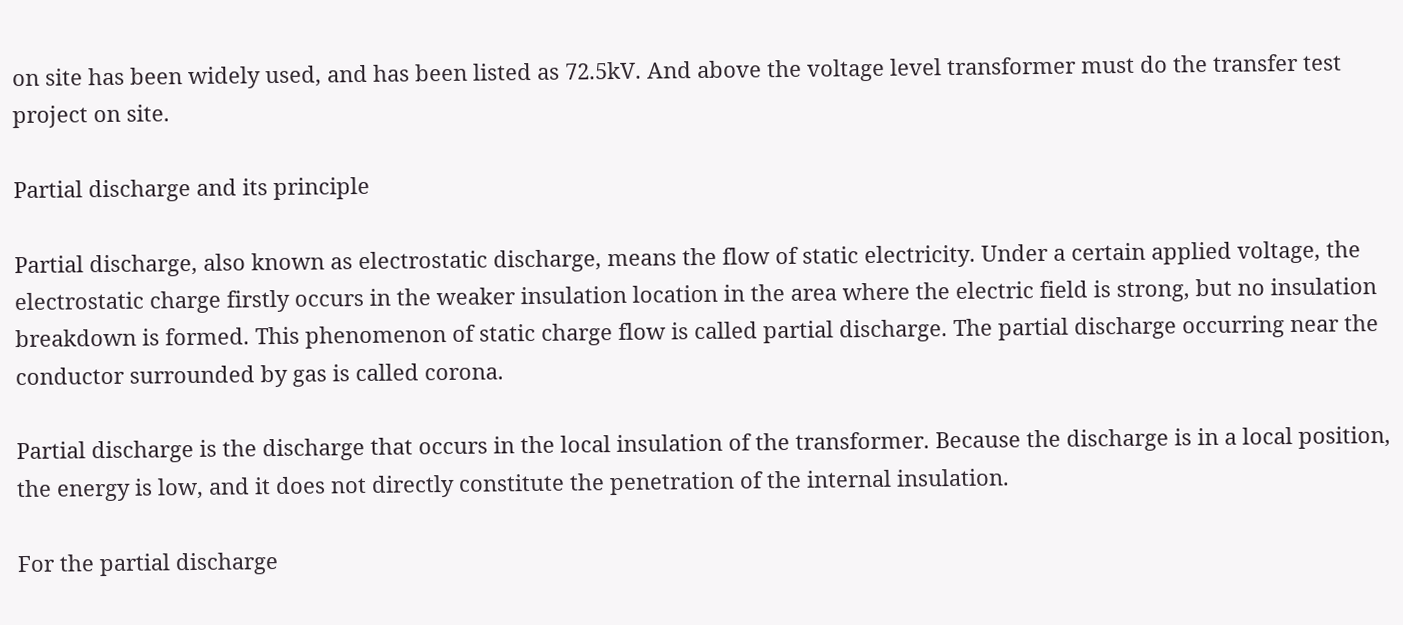on site has been widely used, and has been listed as 72.5kV. And above the voltage level transformer must do the transfer test project on site.

Partial discharge and its principle

Partial discharge, also known as electrostatic discharge, means the flow of static electricity. Under a certain applied voltage, the electrostatic charge firstly occurs in the weaker insulation location in the area where the electric field is strong, but no insulation breakdown is formed. This phenomenon of static charge flow is called partial discharge. The partial discharge occurring near the conductor surrounded by gas is called corona.

Partial discharge is the discharge that occurs in the local insulation of the transformer. Because the discharge is in a local position, the energy is low, and it does not directly constitute the penetration of the internal insulation.

For the partial discharge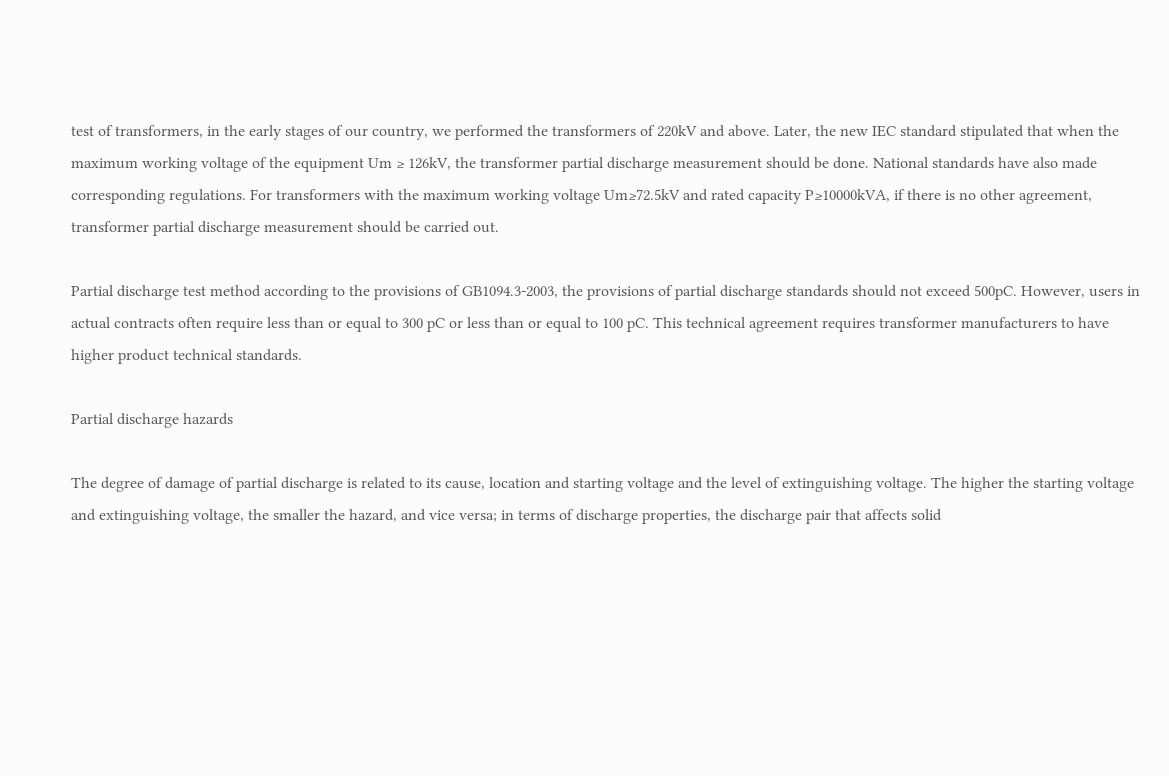test of transformers, in the early stages of our country, we performed the transformers of 220kV and above. Later, the new IEC standard stipulated that when the maximum working voltage of the equipment Um ≥ 126kV, the transformer partial discharge measurement should be done. National standards have also made corresponding regulations. For transformers with the maximum working voltage Um≥72.5kV and rated capacity P≥10000kVA, if there is no other agreement, transformer partial discharge measurement should be carried out.

Partial discharge test method according to the provisions of GB1094.3-2003, the provisions of partial discharge standards should not exceed 500pC. However, users in actual contracts often require less than or equal to 300 pC or less than or equal to 100 pC. This technical agreement requires transformer manufacturers to have higher product technical standards.

Partial discharge hazards

The degree of damage of partial discharge is related to its cause, location and starting voltage and the level of extinguishing voltage. The higher the starting voltage and extinguishing voltage, the smaller the hazard, and vice versa; in terms of discharge properties, the discharge pair that affects solid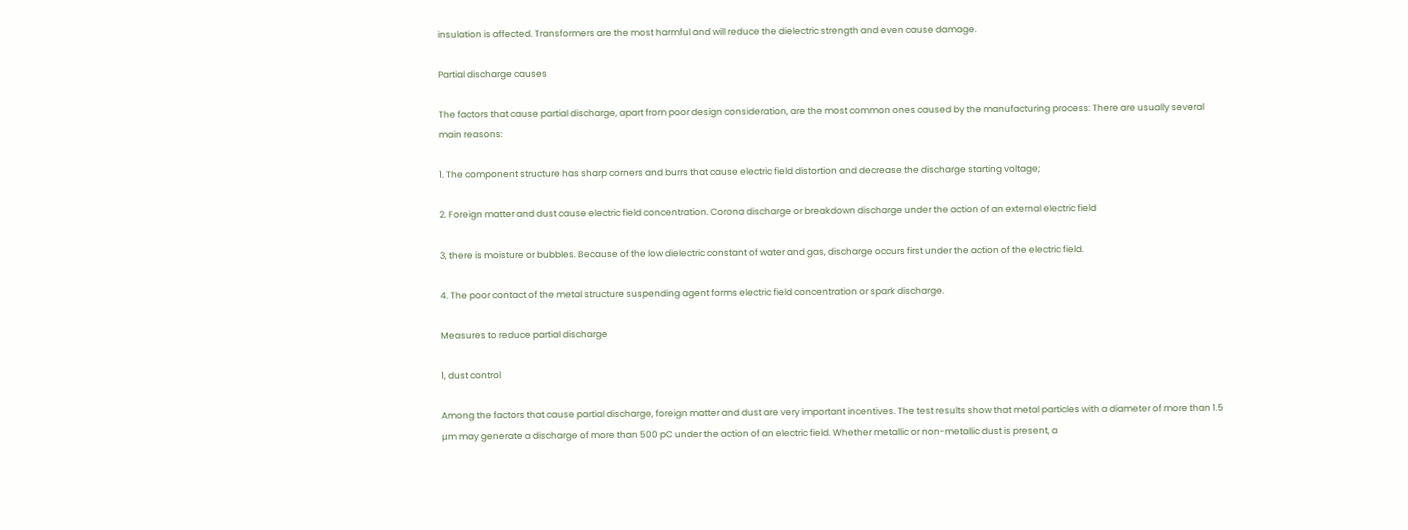insulation is affected. Transformers are the most harmful and will reduce the dielectric strength and even cause damage.

Partial discharge causes

The factors that cause partial discharge, apart from poor design consideration, are the most common ones caused by the manufacturing process: There are usually several main reasons:

1. The component structure has sharp corners and burrs that cause electric field distortion and decrease the discharge starting voltage;

2. Foreign matter and dust cause electric field concentration. Corona discharge or breakdown discharge under the action of an external electric field

3, there is moisture or bubbles. Because of the low dielectric constant of water and gas, discharge occurs first under the action of the electric field.

4. The poor contact of the metal structure suspending agent forms electric field concentration or spark discharge.

Measures to reduce partial discharge

1, dust control

Among the factors that cause partial discharge, foreign matter and dust are very important incentives. The test results show that metal particles with a diameter of more than 1.5 μm may generate a discharge of more than 500 pC under the action of an electric field. Whether metallic or non-metallic dust is present, a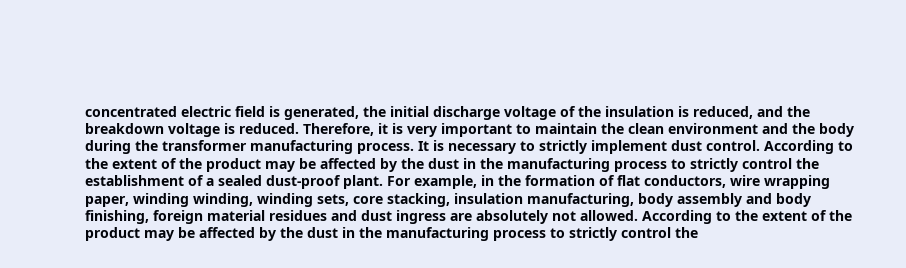concentrated electric field is generated, the initial discharge voltage of the insulation is reduced, and the breakdown voltage is reduced. Therefore, it is very important to maintain the clean environment and the body during the transformer manufacturing process. It is necessary to strictly implement dust control. According to the extent of the product may be affected by the dust in the manufacturing process to strictly control the establishment of a sealed dust-proof plant. For example, in the formation of flat conductors, wire wrapping paper, winding winding, winding sets, core stacking, insulation manufacturing, body assembly and body finishing, foreign material residues and dust ingress are absolutely not allowed. According to the extent of the product may be affected by the dust in the manufacturing process to strictly control the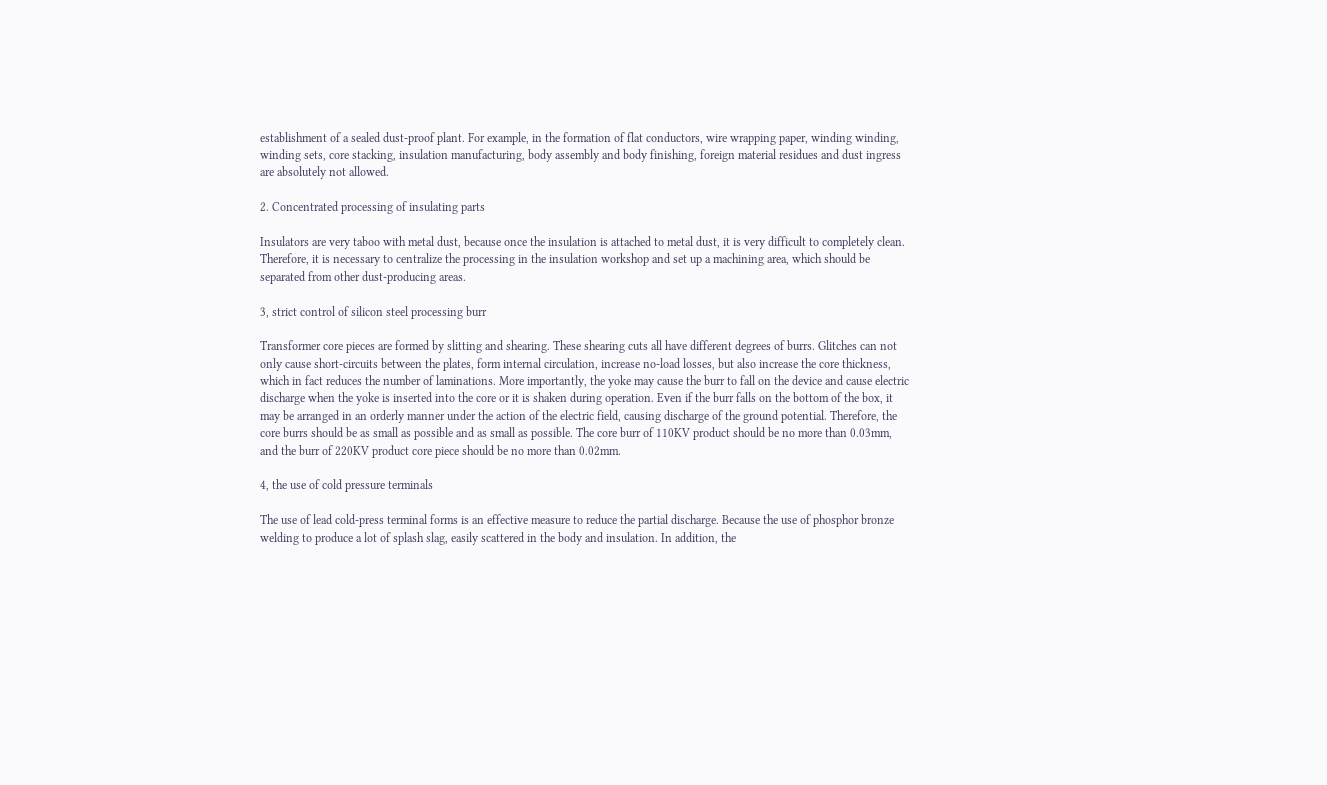establishment of a sealed dust-proof plant. For example, in the formation of flat conductors, wire wrapping paper, winding winding, winding sets, core stacking, insulation manufacturing, body assembly and body finishing, foreign material residues and dust ingress are absolutely not allowed.

2. Concentrated processing of insulating parts

Insulators are very taboo with metal dust, because once the insulation is attached to metal dust, it is very difficult to completely clean. Therefore, it is necessary to centralize the processing in the insulation workshop and set up a machining area, which should be separated from other dust-producing areas.

3, strict control of silicon steel processing burr

Transformer core pieces are formed by slitting and shearing. These shearing cuts all have different degrees of burrs. Glitches can not only cause short-circuits between the plates, form internal circulation, increase no-load losses, but also increase the core thickness, which in fact reduces the number of laminations. More importantly, the yoke may cause the burr to fall on the device and cause electric discharge when the yoke is inserted into the core or it is shaken during operation. Even if the burr falls on the bottom of the box, it may be arranged in an orderly manner under the action of the electric field, causing discharge of the ground potential. Therefore, the core burrs should be as small as possible and as small as possible. The core burr of 110KV product should be no more than 0.03mm, and the burr of 220KV product core piece should be no more than 0.02mm.

4, the use of cold pressure terminals

The use of lead cold-press terminal forms is an effective measure to reduce the partial discharge. Because the use of phosphor bronze welding to produce a lot of splash slag, easily scattered in the body and insulation. In addition, the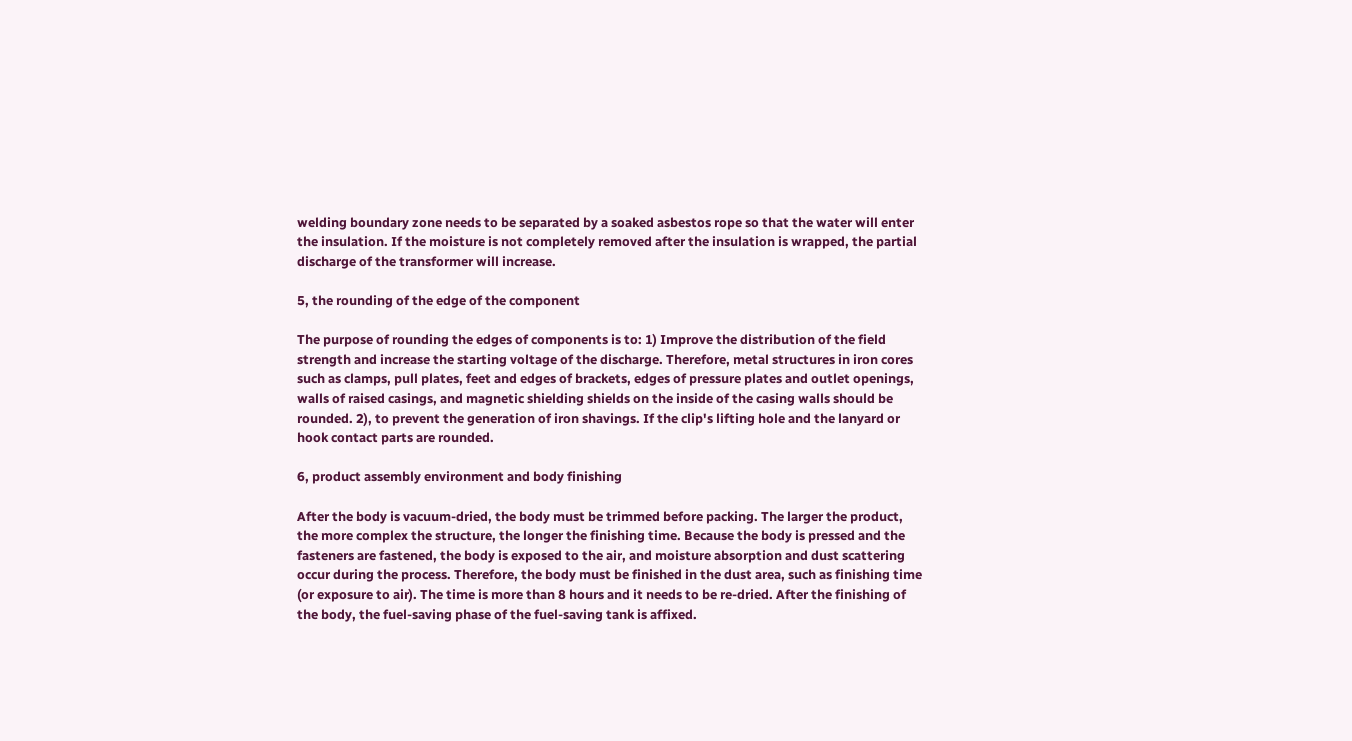welding boundary zone needs to be separated by a soaked asbestos rope so that the water will enter the insulation. If the moisture is not completely removed after the insulation is wrapped, the partial discharge of the transformer will increase.

5, the rounding of the edge of the component

The purpose of rounding the edges of components is to: 1) Improve the distribution of the field strength and increase the starting voltage of the discharge. Therefore, metal structures in iron cores such as clamps, pull plates, feet and edges of brackets, edges of pressure plates and outlet openings, walls of raised casings, and magnetic shielding shields on the inside of the casing walls should be rounded. 2), to prevent the generation of iron shavings. If the clip's lifting hole and the lanyard or hook contact parts are rounded.

6, product assembly environment and body finishing

After the body is vacuum-dried, the body must be trimmed before packing. The larger the product, the more complex the structure, the longer the finishing time. Because the body is pressed and the fasteners are fastened, the body is exposed to the air, and moisture absorption and dust scattering occur during the process. Therefore, the body must be finished in the dust area, such as finishing time (or exposure to air). The time is more than 8 hours and it needs to be re-dried. After the finishing of the body, the fuel-saving phase of the fuel-saving tank is affixed.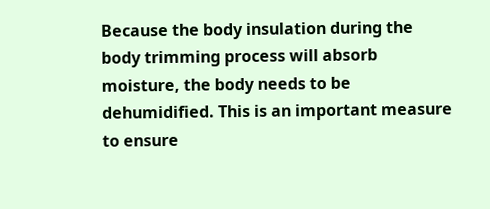Because the body insulation during the body trimming process will absorb moisture, the body needs to be dehumidified. This is an important measure to ensure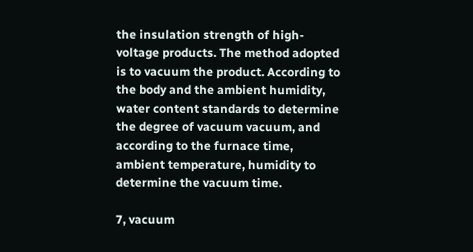the insulation strength of high-voltage products. The method adopted is to vacuum the product. According to the body and the ambient humidity, water content standards to determine the degree of vacuum vacuum, and according to the furnace time, ambient temperature, humidity to determine the vacuum time.

7, vacuum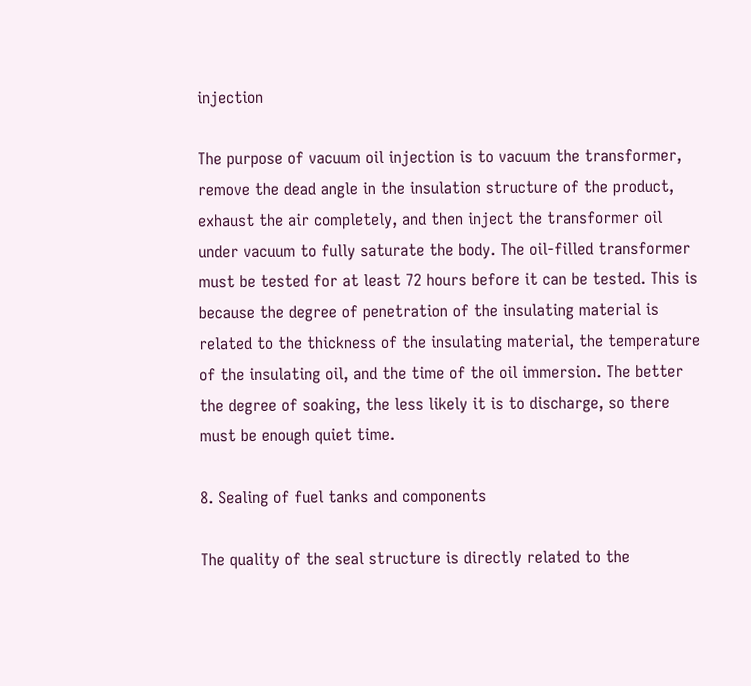injection

The purpose of vacuum oil injection is to vacuum the transformer, remove the dead angle in the insulation structure of the product, exhaust the air completely, and then inject the transformer oil under vacuum to fully saturate the body. The oil-filled transformer must be tested for at least 72 hours before it can be tested. This is because the degree of penetration of the insulating material is related to the thickness of the insulating material, the temperature of the insulating oil, and the time of the oil immersion. The better the degree of soaking, the less likely it is to discharge, so there must be enough quiet time.

8. Sealing of fuel tanks and components

The quality of the seal structure is directly related to the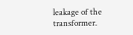leakage of the transformer.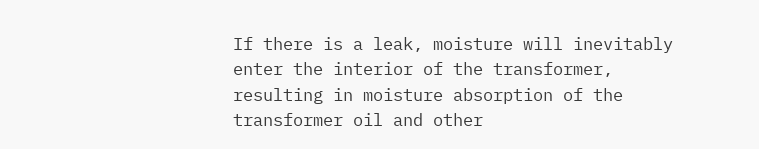If there is a leak, moisture will inevitably enter the interior of the transformer, resulting in moisture absorption of the transformer oil and other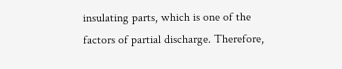insulating parts, which is one of the factors of partial discharge. Therefore,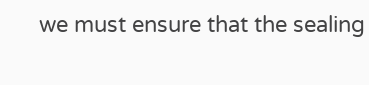we must ensure that the sealing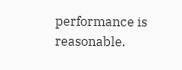performance is reasonable.